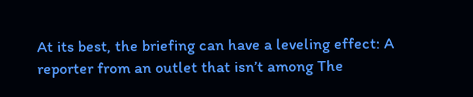At its best, the briefing can have a leveling effect: A reporter from an outlet that isn’t among The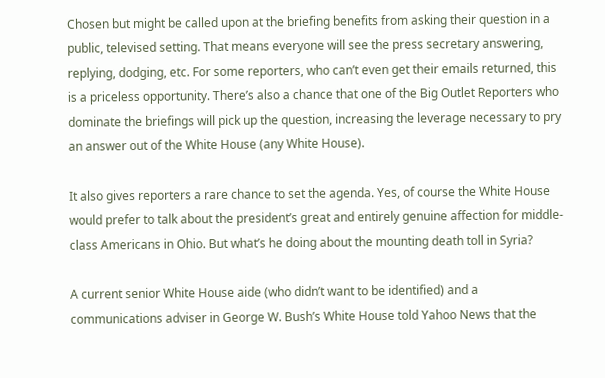Chosen but might be called upon at the briefing benefits from asking their question in a public, televised setting. That means everyone will see the press secretary answering, replying, dodging, etc. For some reporters, who can’t even get their emails returned, this is a priceless opportunity. There’s also a chance that one of the Big Outlet Reporters who dominate the briefings will pick up the question, increasing the leverage necessary to pry an answer out of the White House (any White House).

It also gives reporters a rare chance to set the agenda. Yes, of course the White House would prefer to talk about the president’s great and entirely genuine affection for middle-class Americans in Ohio. But what’s he doing about the mounting death toll in Syria?

A current senior White House aide (who didn’t want to be identified) and a communications adviser in George W. Bush’s White House told Yahoo News that the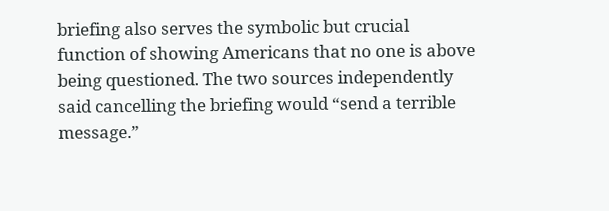briefing also serves the symbolic but crucial function of showing Americans that no one is above being questioned. The two sources independently said cancelling the briefing would “send a terrible message.”